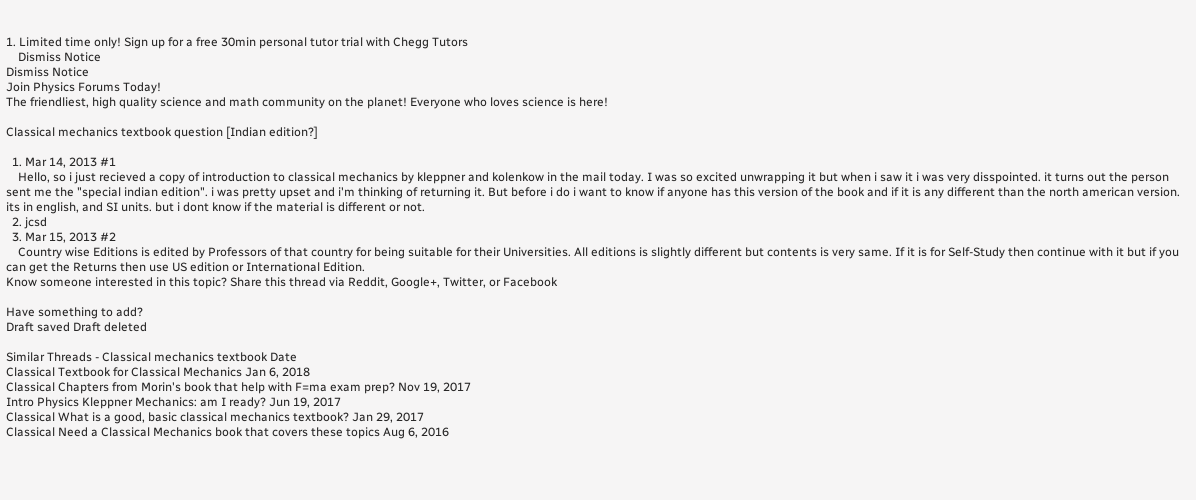1. Limited time only! Sign up for a free 30min personal tutor trial with Chegg Tutors
    Dismiss Notice
Dismiss Notice
Join Physics Forums Today!
The friendliest, high quality science and math community on the planet! Everyone who loves science is here!

Classical mechanics textbook question [Indian edition?]

  1. Mar 14, 2013 #1
    Hello, so i just recieved a copy of introduction to classical mechanics by kleppner and kolenkow in the mail today. I was so excited unwrapping it but when i saw it i was very disspointed. it turns out the person sent me the "special indian edition". i was pretty upset and i'm thinking of returning it. But before i do i want to know if anyone has this version of the book and if it is any different than the north american version. its in english, and SI units. but i dont know if the material is different or not.
  2. jcsd
  3. Mar 15, 2013 #2
    Country wise Editions is edited by Professors of that country for being suitable for their Universities. All editions is slightly different but contents is very same. If it is for Self-Study then continue with it but if you can get the Returns then use US edition or International Edition.
Know someone interested in this topic? Share this thread via Reddit, Google+, Twitter, or Facebook

Have something to add?
Draft saved Draft deleted

Similar Threads - Classical mechanics textbook Date
Classical Textbook for Classical Mechanics Jan 6, 2018
Classical Chapters from Morin's book that help with F=ma exam prep? Nov 19, 2017
Intro Physics Kleppner Mechanics: am I ready? Jun 19, 2017
Classical What is a good, basic classical mechanics textbook? Jan 29, 2017
Classical Need a Classical Mechanics book that covers these topics Aug 6, 2016